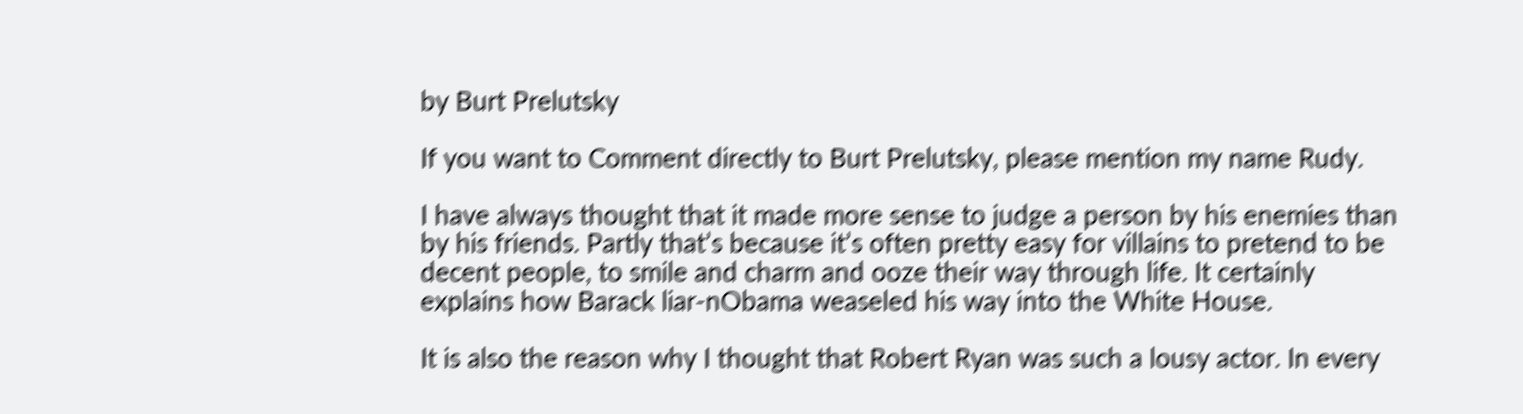by Burt Prelutsky

If you want to Comment directly to Burt Prelutsky, please mention my name Rudy.

I have always thought that it made more sense to judge a person by his enemies than by his friends. Partly that’s because it’s often pretty easy for villains to pretend to be decent people, to smile and charm and ooze their way through life. It certainly explains how Barack liar-nObama weaseled his way into the White House.

It is also the reason why I thought that Robert Ryan was such a lousy actor. In every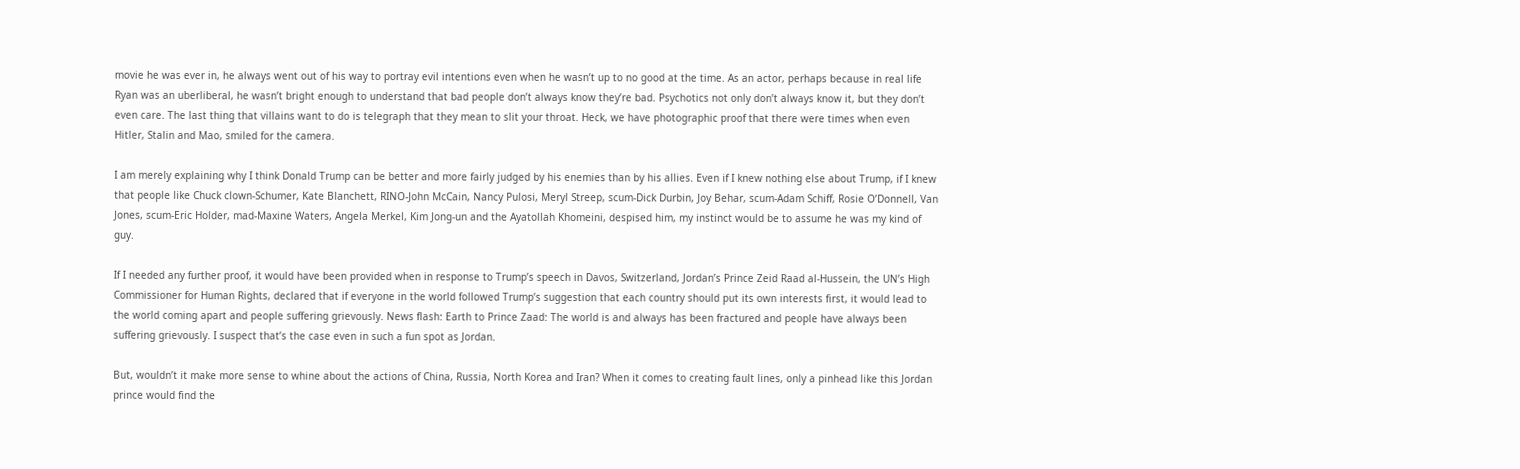movie he was ever in, he always went out of his way to portray evil intentions even when he wasn’t up to no good at the time. As an actor, perhaps because in real life Ryan was an uberliberal, he wasn’t bright enough to understand that bad people don’t always know they’re bad. Psychotics not only don’t always know it, but they don’t even care. The last thing that villains want to do is telegraph that they mean to slit your throat. Heck, we have photographic proof that there were times when even Hitler, Stalin and Mao, smiled for the camera.

I am merely explaining why I think Donald Trump can be better and more fairly judged by his enemies than by his allies. Even if I knew nothing else about Trump, if I knew that people like Chuck clown-Schumer, Kate Blanchett, RINO-John McCain, Nancy Pulosi, Meryl Streep, scum-Dick Durbin, Joy Behar, scum-Adam Schiff, Rosie O’Donnell, Van Jones, scum-Eric Holder, mad-Maxine Waters, Angela Merkel, Kim Jong-un and the Ayatollah Khomeini, despised him, my instinct would be to assume he was my kind of guy.

If I needed any further proof, it would have been provided when in response to Trump’s speech in Davos, Switzerland, Jordan’s Prince Zeid Raad al-Hussein, the UN’s High Commissioner for Human Rights, declared that if everyone in the world followed Trump’s suggestion that each country should put its own interests first, it would lead to the world coming apart and people suffering grievously. News flash: Earth to Prince Zaad: The world is and always has been fractured and people have always been suffering grievously. I suspect that’s the case even in such a fun spot as Jordan.

But, wouldn’t it make more sense to whine about the actions of China, Russia, North Korea and Iran? When it comes to creating fault lines, only a pinhead like this Jordan prince would find the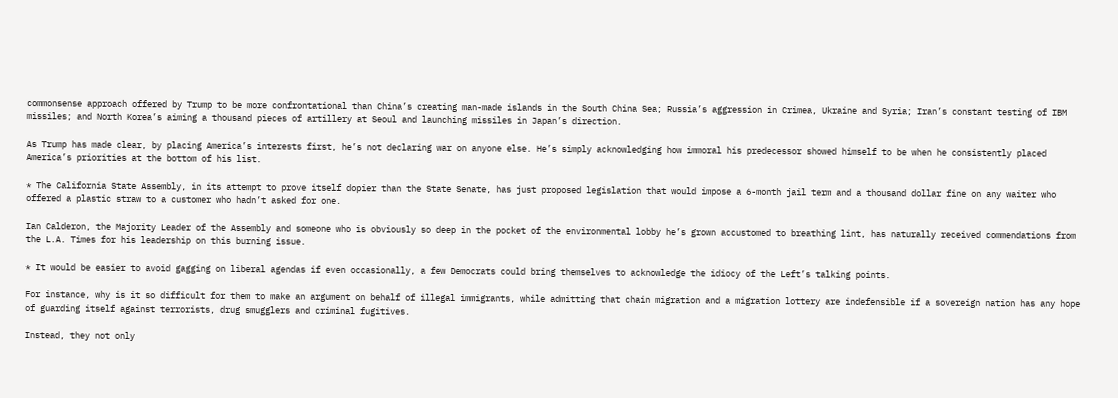commonsense approach offered by Trump to be more confrontational than China’s creating man-made islands in the South China Sea; Russia’s aggression in Crimea, Ukraine and Syria; Iran’s constant testing of IBM missiles; and North Korea’s aiming a thousand pieces of artillery at Seoul and launching missiles in Japan’s direction.

As Trump has made clear, by placing America’s interests first, he’s not declaring war on anyone else. He’s simply acknowledging how immoral his predecessor showed himself to be when he consistently placed America’s priorities at the bottom of his list.

* The California State Assembly, in its attempt to prove itself dopier than the State Senate, has just proposed legislation that would impose a 6-month jail term and a thousand dollar fine on any waiter who offered a plastic straw to a customer who hadn’t asked for one.

Ian Calderon, the Majority Leader of the Assembly and someone who is obviously so deep in the pocket of the environmental lobby he’s grown accustomed to breathing lint, has naturally received commendations from the L.A. Times for his leadership on this burning issue.

* It would be easier to avoid gagging on liberal agendas if even occasionally, a few Democrats could bring themselves to acknowledge the idiocy of the Left’s talking points.

For instance, why is it so difficult for them to make an argument on behalf of illegal immigrants, while admitting that chain migration and a migration lottery are indefensible if a sovereign nation has any hope of guarding itself against terrorists, drug smugglers and criminal fugitives.

Instead, they not only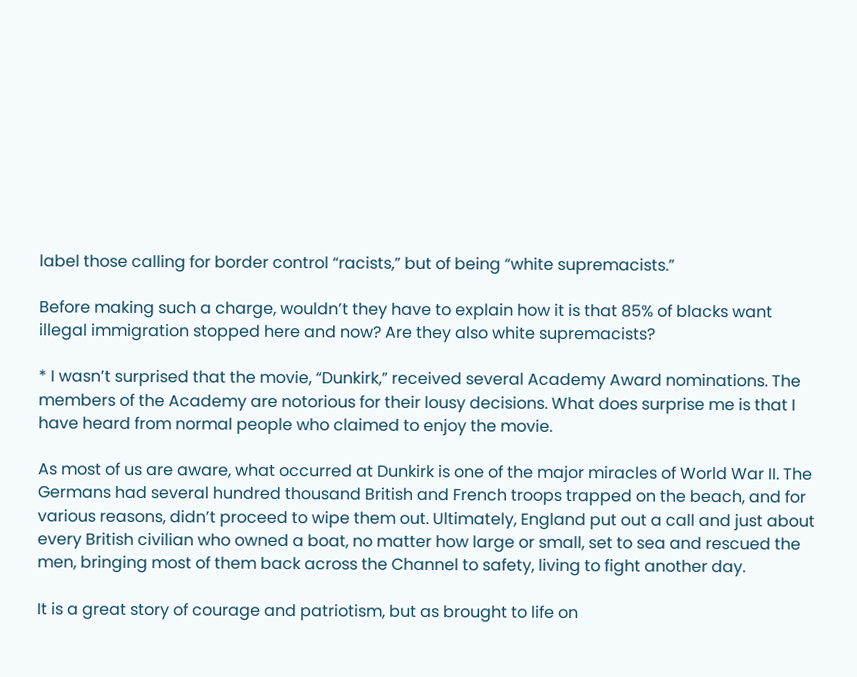label those calling for border control “racists,” but of being “white supremacists.”

Before making such a charge, wouldn’t they have to explain how it is that 85% of blacks want illegal immigration stopped here and now? Are they also white supremacists?

* I wasn’t surprised that the movie, “Dunkirk,” received several Academy Award nominations. The members of the Academy are notorious for their lousy decisions. What does surprise me is that I have heard from normal people who claimed to enjoy the movie.

As most of us are aware, what occurred at Dunkirk is one of the major miracles of World War II. The Germans had several hundred thousand British and French troops trapped on the beach, and for various reasons, didn’t proceed to wipe them out. Ultimately, England put out a call and just about every British civilian who owned a boat, no matter how large or small, set to sea and rescued the men, bringing most of them back across the Channel to safety, living to fight another day.

It is a great story of courage and patriotism, but as brought to life on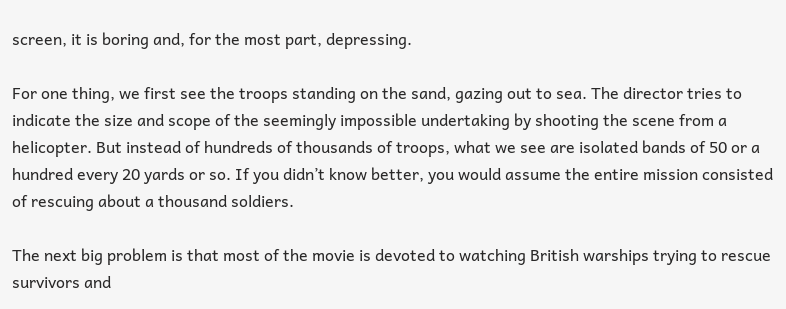screen, it is boring and, for the most part, depressing.

For one thing, we first see the troops standing on the sand, gazing out to sea. The director tries to indicate the size and scope of the seemingly impossible undertaking by shooting the scene from a helicopter. But instead of hundreds of thousands of troops, what we see are isolated bands of 50 or a hundred every 20 yards or so. If you didn’t know better, you would assume the entire mission consisted of rescuing about a thousand soldiers.

The next big problem is that most of the movie is devoted to watching British warships trying to rescue survivors and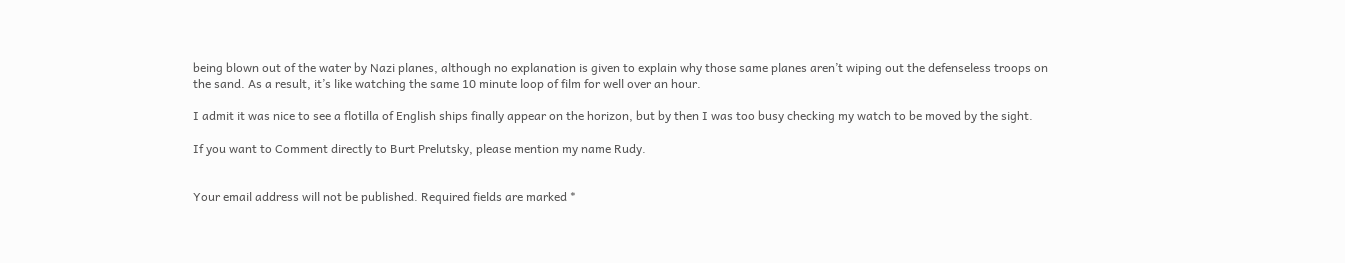being blown out of the water by Nazi planes, although no explanation is given to explain why those same planes aren’t wiping out the defenseless troops on the sand. As a result, it’s like watching the same 10 minute loop of film for well over an hour.

I admit it was nice to see a flotilla of English ships finally appear on the horizon, but by then I was too busy checking my watch to be moved by the sight.

If you want to Comment directly to Burt Prelutsky, please mention my name Rudy.


Your email address will not be published. Required fields are marked *